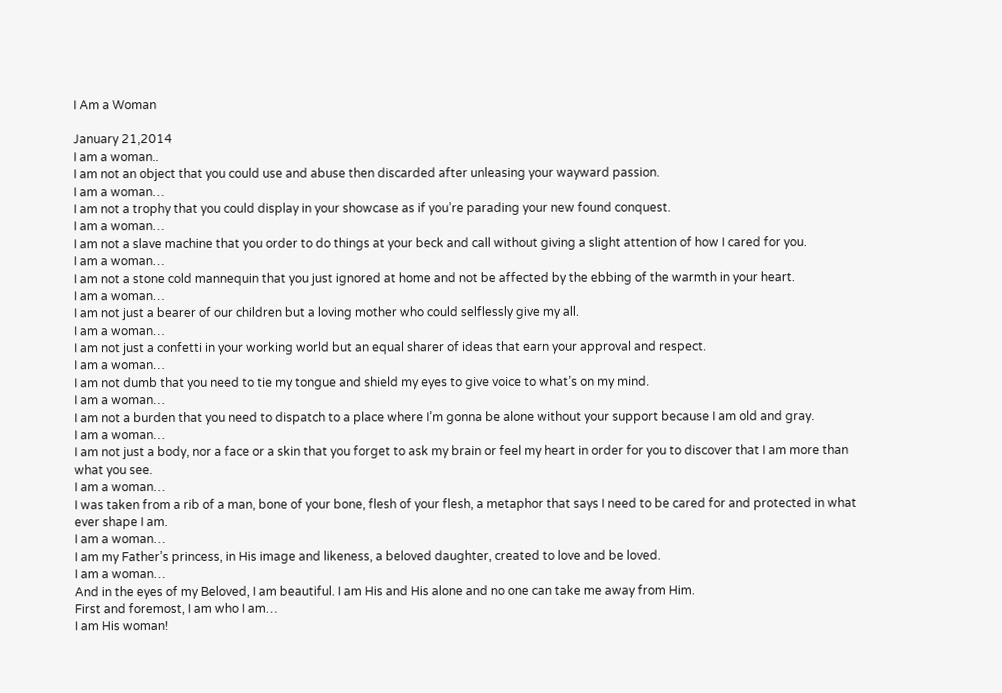I Am a Woman

January 21,2014
I am a woman..
I am not an object that you could use and abuse then discarded after unleasing your wayward passion.
I am a woman…
I am not a trophy that you could display in your showcase as if you’re parading your new found conquest.
I am a woman…
I am not a slave machine that you order to do things at your beck and call without giving a slight attention of how I cared for you.
I am a woman…
I am not a stone cold mannequin that you just ignored at home and not be affected by the ebbing of the warmth in your heart.
I am a woman…
I am not just a bearer of our children but a loving mother who could selflessly give my all.
I am a woman…
I am not just a confetti in your working world but an equal sharer of ideas that earn your approval and respect.
I am a woman…
I am not dumb that you need to tie my tongue and shield my eyes to give voice to what’s on my mind.
I am a woman…
I am not a burden that you need to dispatch to a place where I’m gonna be alone without your support because I am old and gray.
I am a woman…
I am not just a body, nor a face or a skin that you forget to ask my brain or feel my heart in order for you to discover that I am more than what you see.
I am a woman…
I was taken from a rib of a man, bone of your bone, flesh of your flesh, a metaphor that says I need to be cared for and protected in what ever shape I am.
I am a woman…
I am my Father’s princess, in His image and likeness, a beloved daughter, created to love and be loved.
I am a woman…
And in the eyes of my Beloved, I am beautiful. I am His and His alone and no one can take me away from Him.
First and foremost, I am who I am…
I am His woman!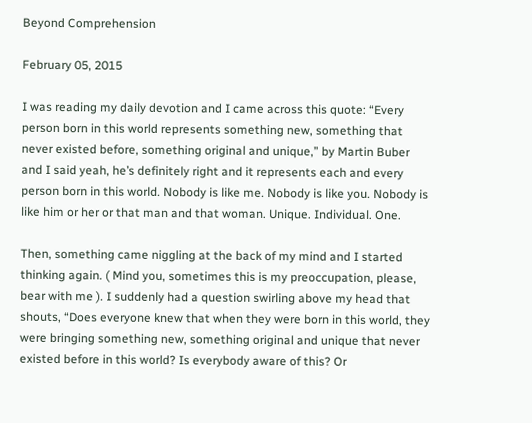Beyond Comprehension

February 05, 2015

I was reading my daily devotion and I came across this quote: “Every person born in this world represents something new, something that never existed before, something original and unique,” by Martin Buber and I said yeah, he’s definitely right and it represents each and every person born in this world. Nobody is like me. Nobody is like you. Nobody is like him or her or that man and that woman. Unique. Individual. One.

Then, something came niggling at the back of my mind and I started thinking again. ( Mind you, sometimes this is my preoccupation, please, bear with me ). I suddenly had a question swirling above my head that shouts, “Does everyone knew that when they were born in this world, they were bringing something new, something original and unique that never existed before in this world? Is everybody aware of this? Or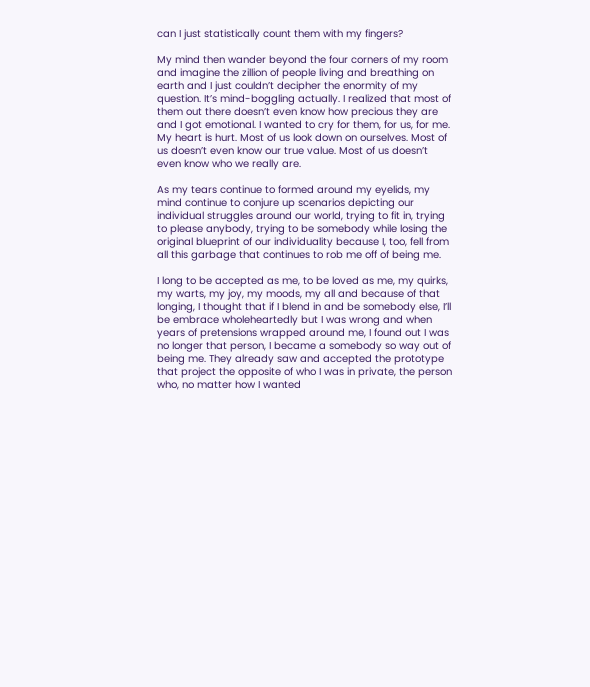can I just statistically count them with my fingers?

My mind then wander beyond the four corners of my room and imagine the zillion of people living and breathing on earth and I just couldn’t decipher the enormity of my question. It’s mind-boggling actually. I realized that most of them out there doesn’t even know how precious they are and I got emotional. I wanted to cry for them, for us, for me. My heart is hurt. Most of us look down on ourselves. Most of us doesn’t even know our true value. Most of us doesn’t even know who we really are.

As my tears continue to formed around my eyelids, my mind continue to conjure up scenarios depicting our individual struggles around our world, trying to fit in, trying to please anybody, trying to be somebody while losing the original blueprint of our individuality because I, too, fell from all this garbage that continues to rob me off of being me.

I long to be accepted as me, to be loved as me, my quirks, my warts, my joy, my moods, my all and because of that longing, I thought that if I blend in and be somebody else, I’ll be embrace wholeheartedly but I was wrong and when years of pretensions wrapped around me, I found out I was no longer that person, I became a somebody so way out of being me. They already saw and accepted the prototype that project the opposite of who I was in private, the person who, no matter how I wanted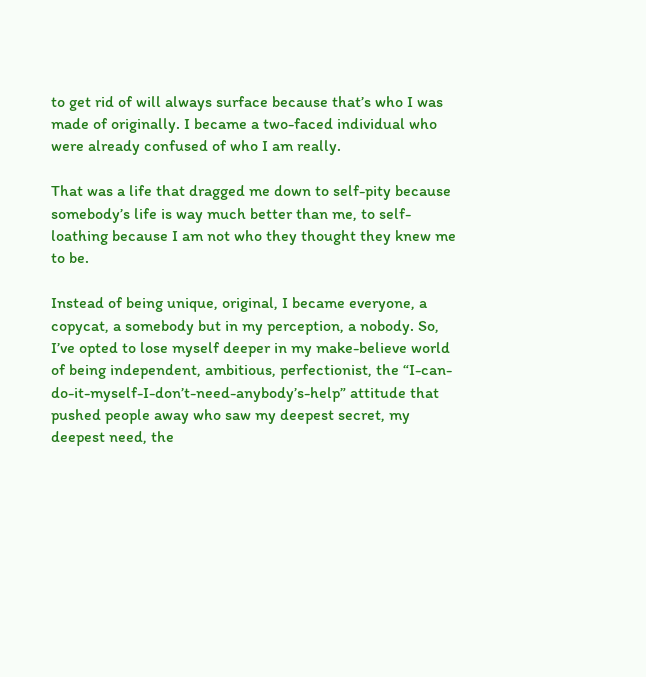to get rid of will always surface because that’s who I was made of originally. I became a two-faced individual who were already confused of who I am really.

That was a life that dragged me down to self-pity because somebody’s life is way much better than me, to self-loathing because I am not who they thought they knew me to be.

Instead of being unique, original, I became everyone, a copycat, a somebody but in my perception, a nobody. So, I’ve opted to lose myself deeper in my make-believe world of being independent, ambitious, perfectionist, the “I-can-do-it-myself-I-don’t-need-anybody’s-help” attitude that pushed people away who saw my deepest secret, my deepest need, the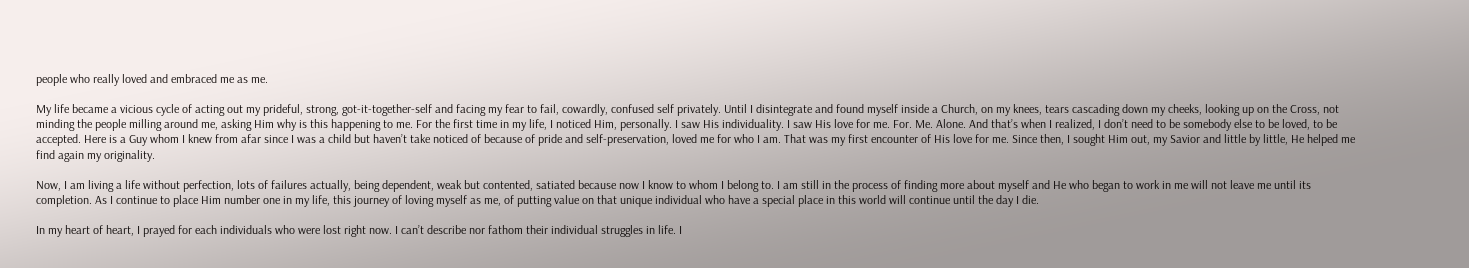people who really loved and embraced me as me.

My life became a vicious cycle of acting out my prideful, strong, got-it-together-self and facing my fear to fail, cowardly, confused self privately. Until I disintegrate and found myself inside a Church, on my knees, tears cascading down my cheeks, looking up on the Cross, not minding the people milling around me, asking Him why is this happening to me. For the first time in my life, I noticed Him, personally. I saw His individuality. I saw His love for me. For. Me. Alone. And that’s when I realized, I don’t need to be somebody else to be loved, to be accepted. Here is a Guy whom I knew from afar since I was a child but haven’t take noticed of because of pride and self-preservation, loved me for who I am. That was my first encounter of His love for me. Since then, I sought Him out, my Savior and little by little, He helped me find again my originality.

Now, I am living a life without perfection, lots of failures actually, being dependent, weak but contented, satiated because now I know to whom I belong to. I am still in the process of finding more about myself and He who began to work in me will not leave me until its completion. As I continue to place Him number one in my life, this journey of loving myself as me, of putting value on that unique individual who have a special place in this world will continue until the day I die.

In my heart of heart, I prayed for each individuals who were lost right now. I can’t describe nor fathom their individual struggles in life. I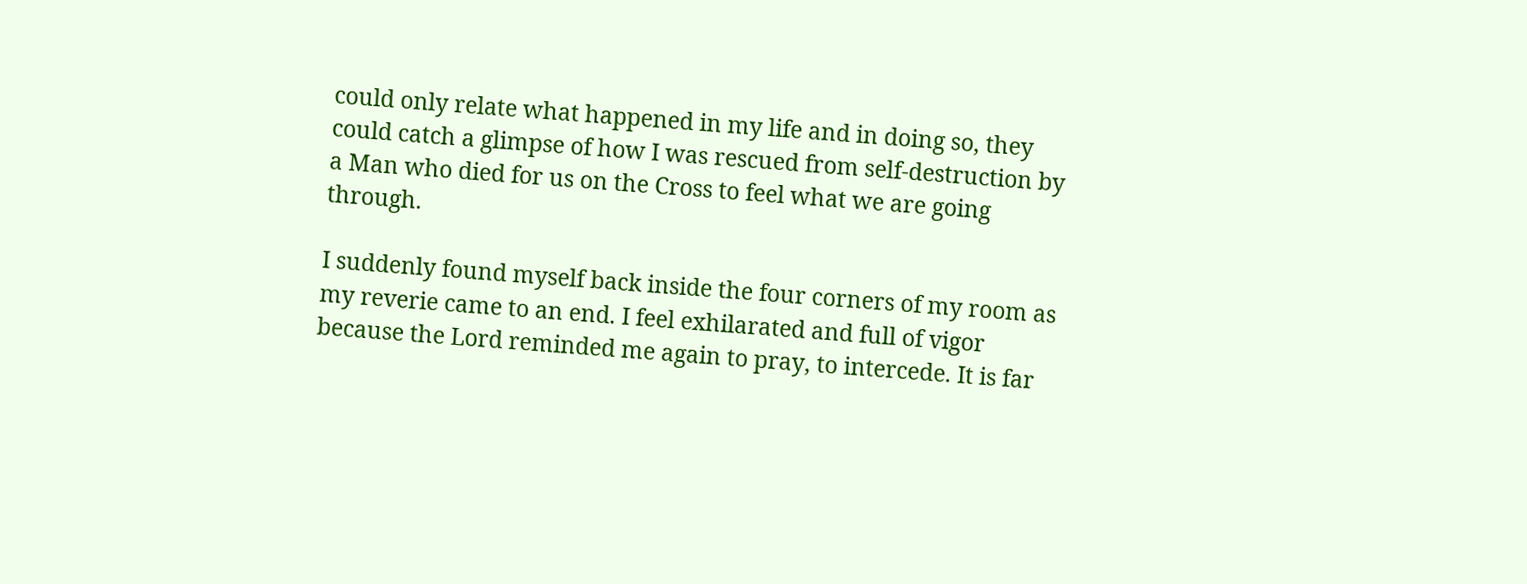could only relate what happened in my life and in doing so, they could catch a glimpse of how I was rescued from self-destruction by a Man who died for us on the Cross to feel what we are going through.

I suddenly found myself back inside the four corners of my room as my reverie came to an end. I feel exhilarated and full of vigor because the Lord reminded me again to pray, to intercede. It is far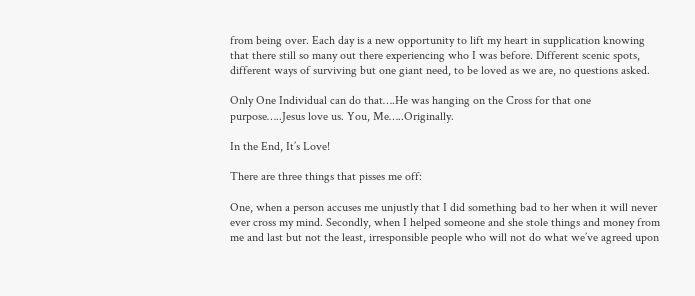from being over. Each day is a new opportunity to lift my heart in supplication knowing that there still so many out there experiencing who I was before. Different scenic spots, different ways of surviving but one giant need, to be loved as we are, no questions asked.

Only One Individual can do that….He was hanging on the Cross for that one purpose…..Jesus love us. You, Me…..Originally.

In the End, It’s Love!

There are three things that pisses me off:

One, when a person accuses me unjustly that I did something bad to her when it will never ever cross my mind. Secondly, when I helped someone and she stole things and money from me and last but not the least, irresponsible people who will not do what we’ve agreed upon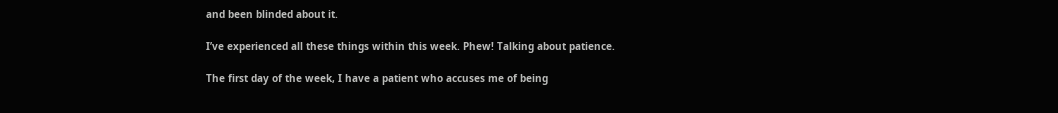and been blinded about it.

I’ve experienced all these things within this week. Phew! Talking about patience.

The first day of the week, I have a patient who accuses me of being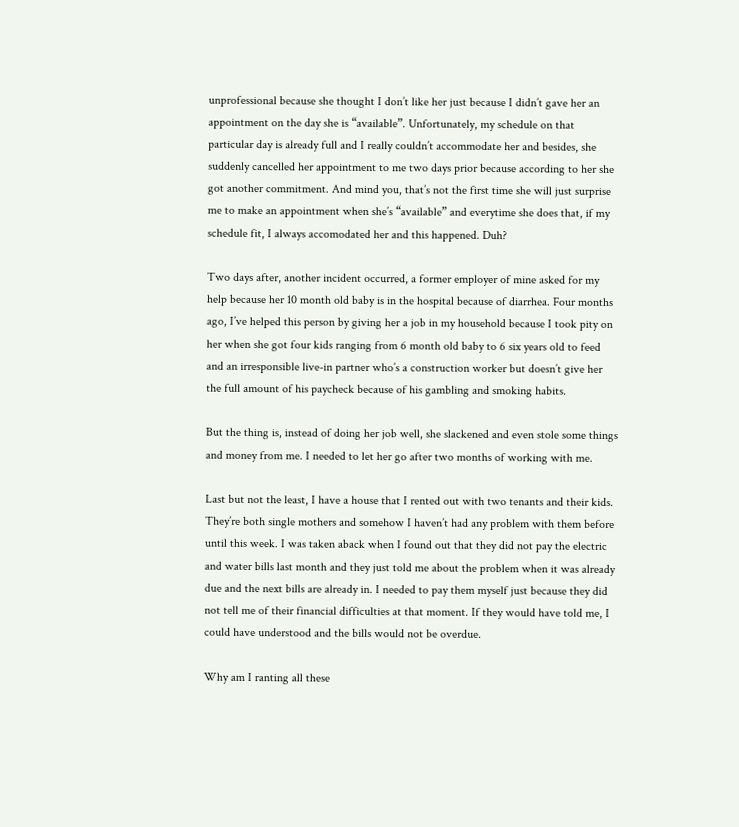unprofessional because she thought I don’t like her just because I didn’t gave her an appointment on the day she is “available”. Unfortunately, my schedule on that particular day is already full and I really couldn’t accommodate her and besides, she suddenly cancelled her appointment to me two days prior because according to her she got another commitment. And mind you, that’s not the first time she will just surprise me to make an appointment when she’s “available” and everytime she does that, if my schedule fit, I always accomodated her and this happened. Duh?

Two days after, another incident occurred, a former employer of mine asked for my help because her 10 month old baby is in the hospital because of diarrhea. Four months ago, I’ve helped this person by giving her a job in my household because I took pity on her when she got four kids ranging from 6 month old baby to 6 six years old to feed and an irresponsible live-in partner who’s a construction worker but doesn’t give her the full amount of his paycheck because of his gambling and smoking habits.

But the thing is, instead of doing her job well, she slackened and even stole some things and money from me. I needed to let her go after two months of working with me.

Last but not the least, I have a house that I rented out with two tenants and their kids. They’re both single mothers and somehow I haven’t had any problem with them before until this week. I was taken aback when I found out that they did not pay the electric and water bills last month and they just told me about the problem when it was already due and the next bills are already in. I needed to pay them myself just because they did not tell me of their financial difficulties at that moment. If they would have told me, I could have understood and the bills would not be overdue.

Why am I ranting all these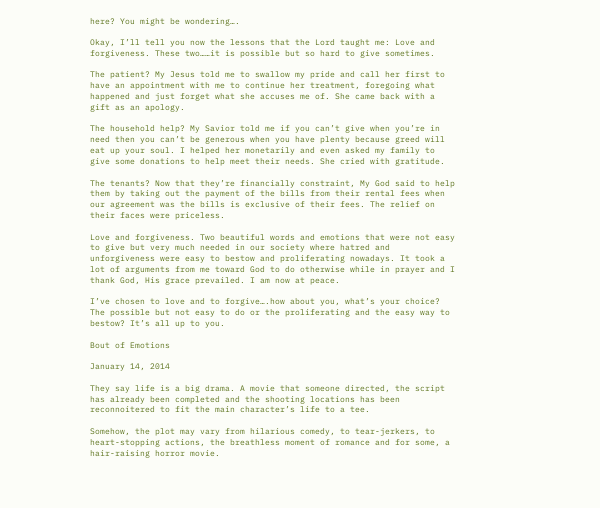here? You might be wondering….

Okay, I’ll tell you now the lessons that the Lord taught me: Love and forgiveness. These two……it is possible but so hard to give sometimes.

The patient? My Jesus told me to swallow my pride and call her first to have an appointment with me to continue her treatment, foregoing what happened and just forget what she accuses me of. She came back with a gift as an apology.

The household help? My Savior told me if you can’t give when you’re in need then you can’t be generous when you have plenty because greed will eat up your soul. I helped her monetarily and even asked my family to give some donations to help meet their needs. She cried with gratitude.

The tenants? Now that they’re financially constraint, My God said to help them by taking out the payment of the bills from their rental fees when our agreement was the bills is exclusive of their fees. The relief on their faces were priceless.

Love and forgiveness. Two beautiful words and emotions that were not easy to give but very much needed in our society where hatred and unforgiveness were easy to bestow and proliferating nowadays. It took a lot of arguments from me toward God to do otherwise while in prayer and I thank God, His grace prevailed. I am now at peace.

I’ve chosen to love and to forgive….how about you, what’s your choice? The possible but not easy to do or the proliferating and the easy way to bestow? It’s all up to you.

Bout of Emotions

January 14, 2014

They say life is a big drama. A movie that someone directed, the script has already been completed and the shooting locations has been reconnoitered to fit the main character’s life to a tee.

Somehow, the plot may vary from hilarious comedy, to tear-jerkers, to heart-stopping actions, the breathless moment of romance and for some, a hair-raising horror movie.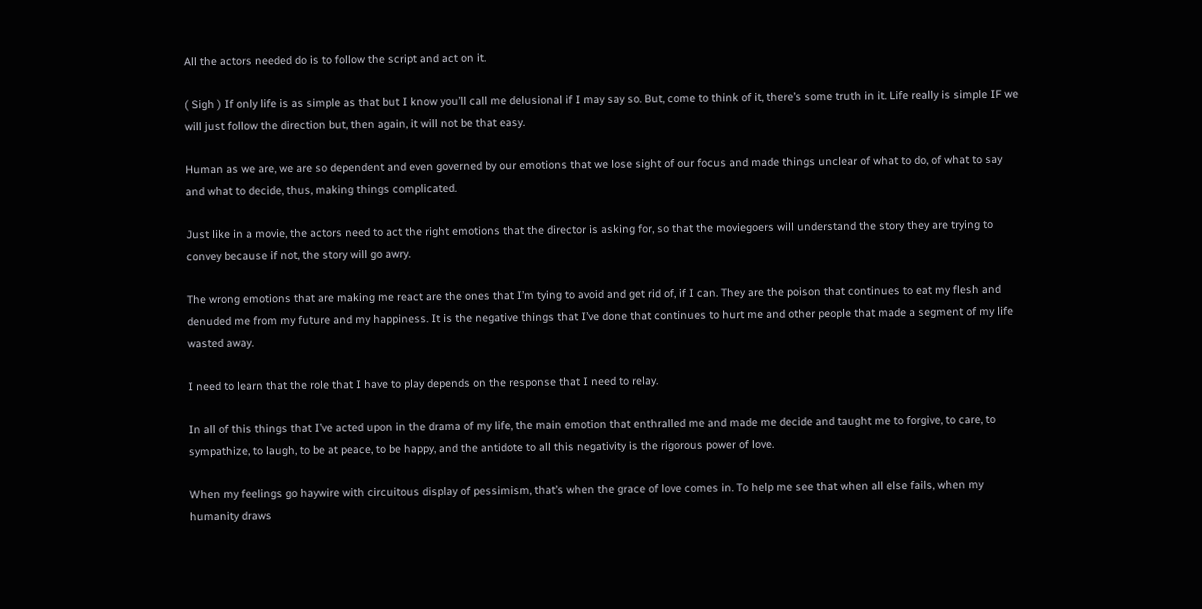All the actors needed do is to follow the script and act on it.

( Sigh ) If only life is as simple as that but I know you’ll call me delusional if I may say so. But, come to think of it, there’s some truth in it. Life really is simple IF we will just follow the direction but, then again, it will not be that easy.

Human as we are, we are so dependent and even governed by our emotions that we lose sight of our focus and made things unclear of what to do, of what to say and what to decide, thus, making things complicated.

Just like in a movie, the actors need to act the right emotions that the director is asking for, so that the moviegoers will understand the story they are trying to convey because if not, the story will go awry.

The wrong emotions that are making me react are the ones that I’m tying to avoid and get rid of, if I can. They are the poison that continues to eat my flesh and denuded me from my future and my happiness. It is the negative things that I’ve done that continues to hurt me and other people that made a segment of my life wasted away.

I need to learn that the role that I have to play depends on the response that I need to relay.

In all of this things that I’ve acted upon in the drama of my life, the main emotion that enthralled me and made me decide and taught me to forgive, to care, to sympathize, to laugh, to be at peace, to be happy, and the antidote to all this negativity is the rigorous power of love.

When my feelings go haywire with circuitous display of pessimism, that’s when the grace of love comes in. To help me see that when all else fails, when my humanity draws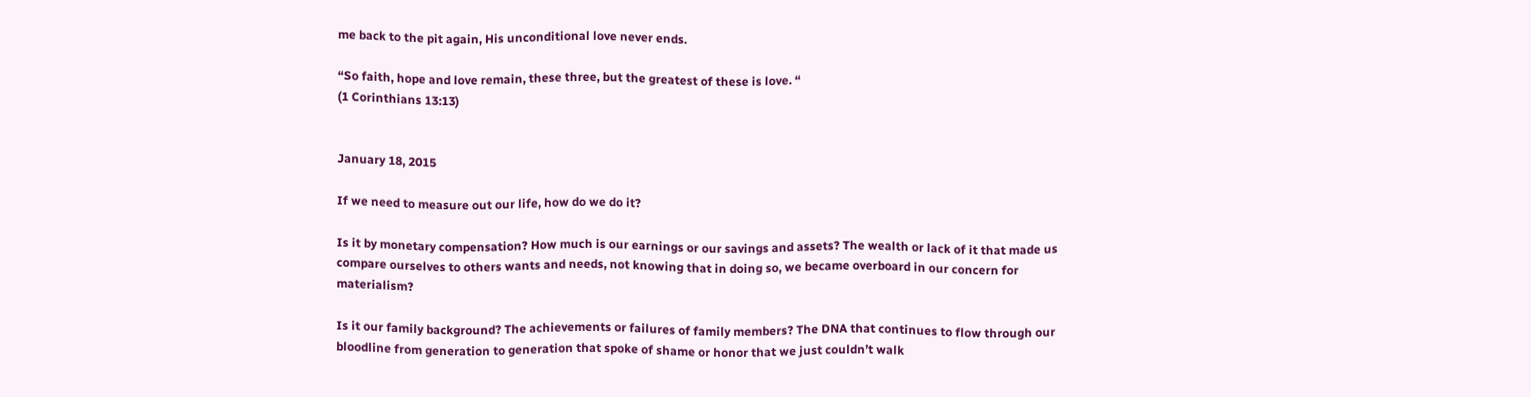me back to the pit again, His unconditional love never ends.

“So faith, hope and love remain, these three, but the greatest of these is love. “
(1 Corinthians 13:13)


January 18, 2015

If we need to measure out our life, how do we do it?

Is it by monetary compensation? How much is our earnings or our savings and assets? The wealth or lack of it that made us compare ourselves to others wants and needs, not knowing that in doing so, we became overboard in our concern for materialism?

Is it our family background? The achievements or failures of family members? The DNA that continues to flow through our bloodline from generation to generation that spoke of shame or honor that we just couldn’t walk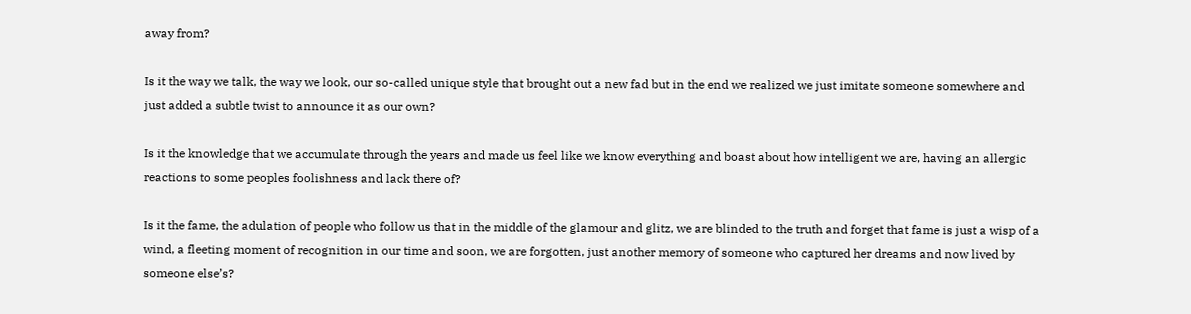away from?

Is it the way we talk, the way we look, our so-called unique style that brought out a new fad but in the end we realized we just imitate someone somewhere and just added a subtle twist to announce it as our own?

Is it the knowledge that we accumulate through the years and made us feel like we know everything and boast about how intelligent we are, having an allergic reactions to some peoples foolishness and lack there of?

Is it the fame, the adulation of people who follow us that in the middle of the glamour and glitz, we are blinded to the truth and forget that fame is just a wisp of a wind, a fleeting moment of recognition in our time and soon, we are forgotten, just another memory of someone who captured her dreams and now lived by someone else’s?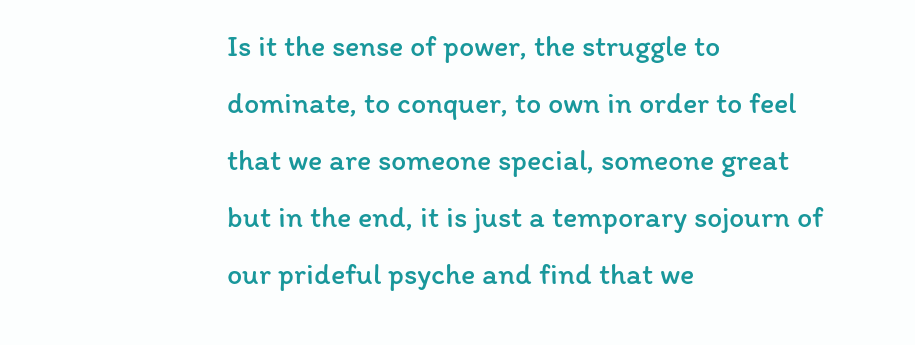Is it the sense of power, the struggle to dominate, to conquer, to own in order to feel that we are someone special, someone great but in the end, it is just a temporary sojourn of our prideful psyche and find that we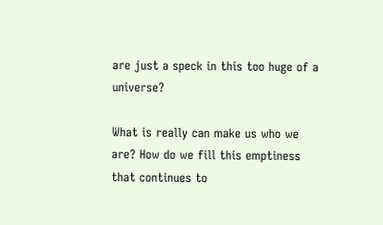are just a speck in this too huge of a universe?

What is really can make us who we are? How do we fill this emptiness that continues to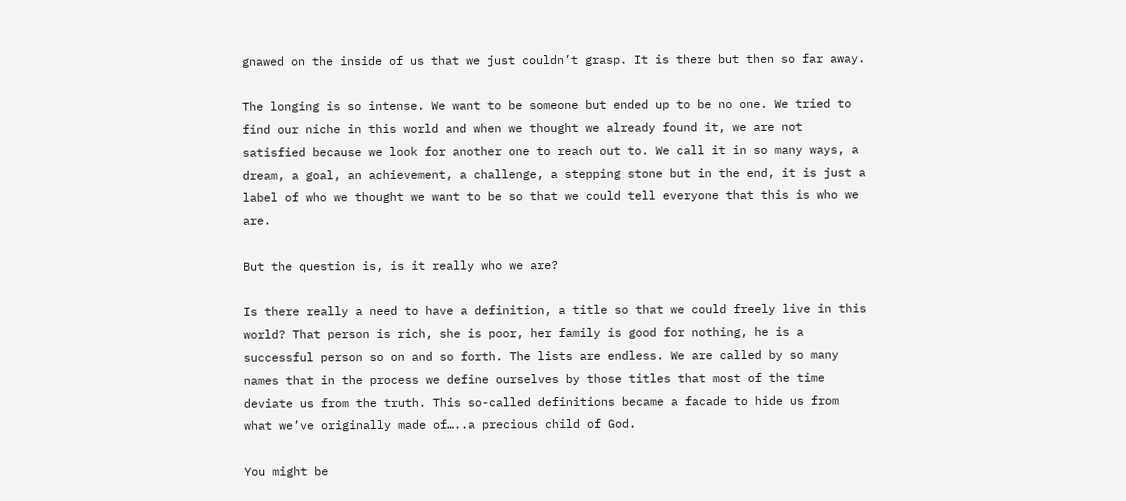gnawed on the inside of us that we just couldn’t grasp. It is there but then so far away.

The longing is so intense. We want to be someone but ended up to be no one. We tried to find our niche in this world and when we thought we already found it, we are not satisfied because we look for another one to reach out to. We call it in so many ways, a dream, a goal, an achievement, a challenge, a stepping stone but in the end, it is just a label of who we thought we want to be so that we could tell everyone that this is who we are.

But the question is, is it really who we are?

Is there really a need to have a definition, a title so that we could freely live in this world? That person is rich, she is poor, her family is good for nothing, he is a successful person so on and so forth. The lists are endless. We are called by so many names that in the process we define ourselves by those titles that most of the time deviate us from the truth. This so-called definitions became a facade to hide us from what we’ve originally made of…..a precious child of God.

You might be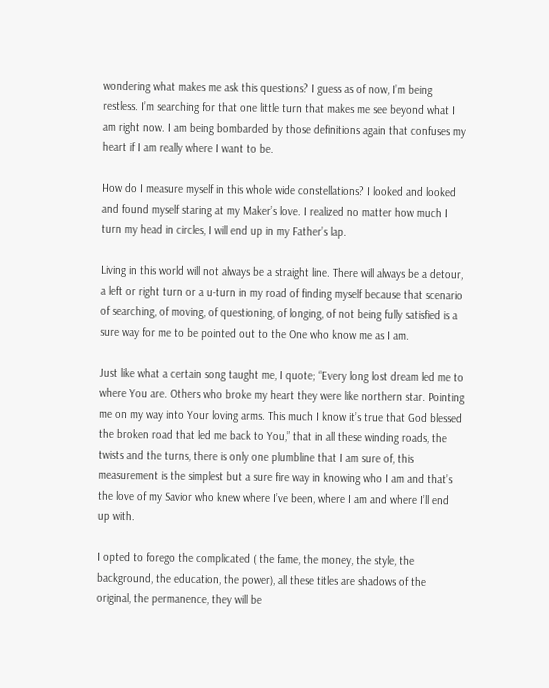wondering what makes me ask this questions? I guess as of now, I’m being restless. I’m searching for that one little turn that makes me see beyond what I am right now. I am being bombarded by those definitions again that confuses my heart if I am really where I want to be.

How do I measure myself in this whole wide constellations? I looked and looked and found myself staring at my Maker’s love. I realized no matter how much I turn my head in circles, I will end up in my Father’s lap.

Living in this world will not always be a straight line. There will always be a detour, a left or right turn or a u-turn in my road of finding myself because that scenario of searching, of moving, of questioning, of longing, of not being fully satisfied is a sure way for me to be pointed out to the One who know me as I am.

Just like what a certain song taught me, I quote; “Every long lost dream led me to where You are. Others who broke my heart they were like northern star. Pointing me on my way into Your loving arms. This much I know it’s true that God blessed the broken road that led me back to You,” that in all these winding roads, the twists and the turns, there is only one plumbline that I am sure of, this measurement is the simplest but a sure fire way in knowing who I am and that’s the love of my Savior who knew where I’ve been, where I am and where I’ll end up with.

I opted to forego the complicated ( the fame, the money, the style, the background, the education, the power), all these titles are shadows of the original, the permanence, they will be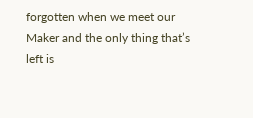forgotten when we meet our Maker and the only thing that’s left is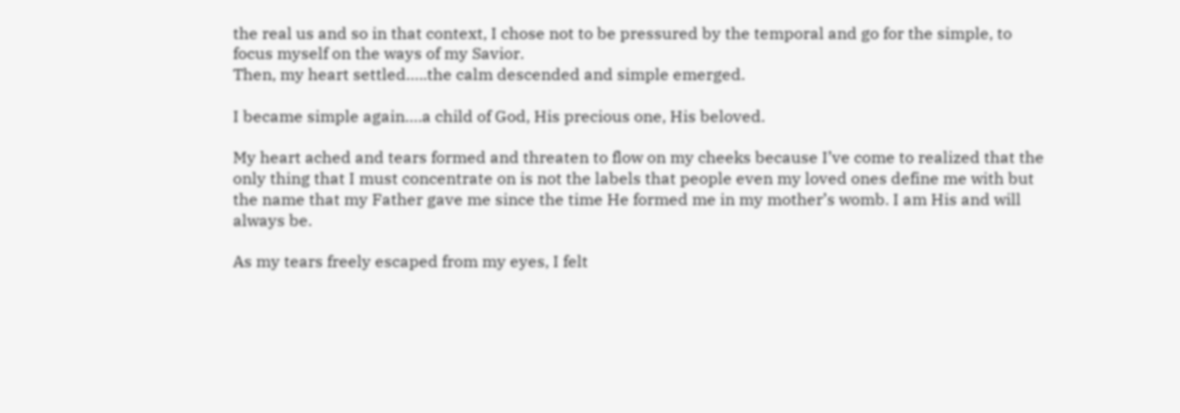the real us and so in that context, I chose not to be pressured by the temporal and go for the simple, to focus myself on the ways of my Savior.
Then, my heart settled…..the calm descended and simple emerged.

I became simple again….a child of God, His precious one, His beloved.

My heart ached and tears formed and threaten to flow on my cheeks because I’ve come to realized that the only thing that I must concentrate on is not the labels that people even my loved ones define me with but the name that my Father gave me since the time He formed me in my mother’s womb. I am His and will always be.

As my tears freely escaped from my eyes, I felt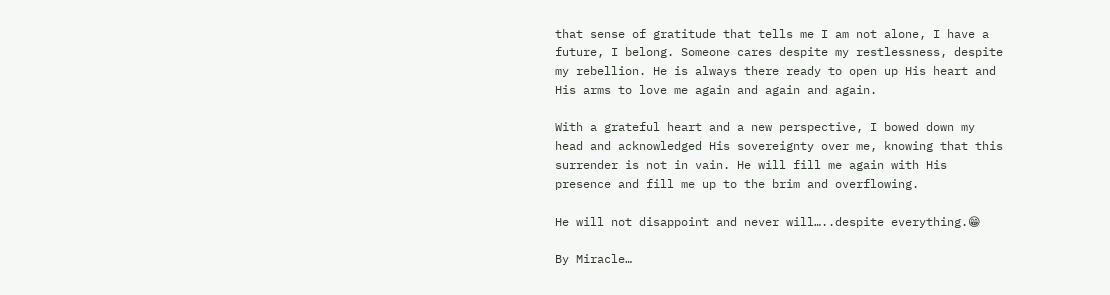that sense of gratitude that tells me I am not alone, I have a future, I belong. Someone cares despite my restlessness, despite my rebellion. He is always there ready to open up His heart and His arms to love me again and again and again.

With a grateful heart and a new perspective, I bowed down my head and acknowledged His sovereignty over me, knowing that this surrender is not in vain. He will fill me again with His presence and fill me up to the brim and overflowing.

He will not disappoint and never will…..despite everything.😁

By Miracle…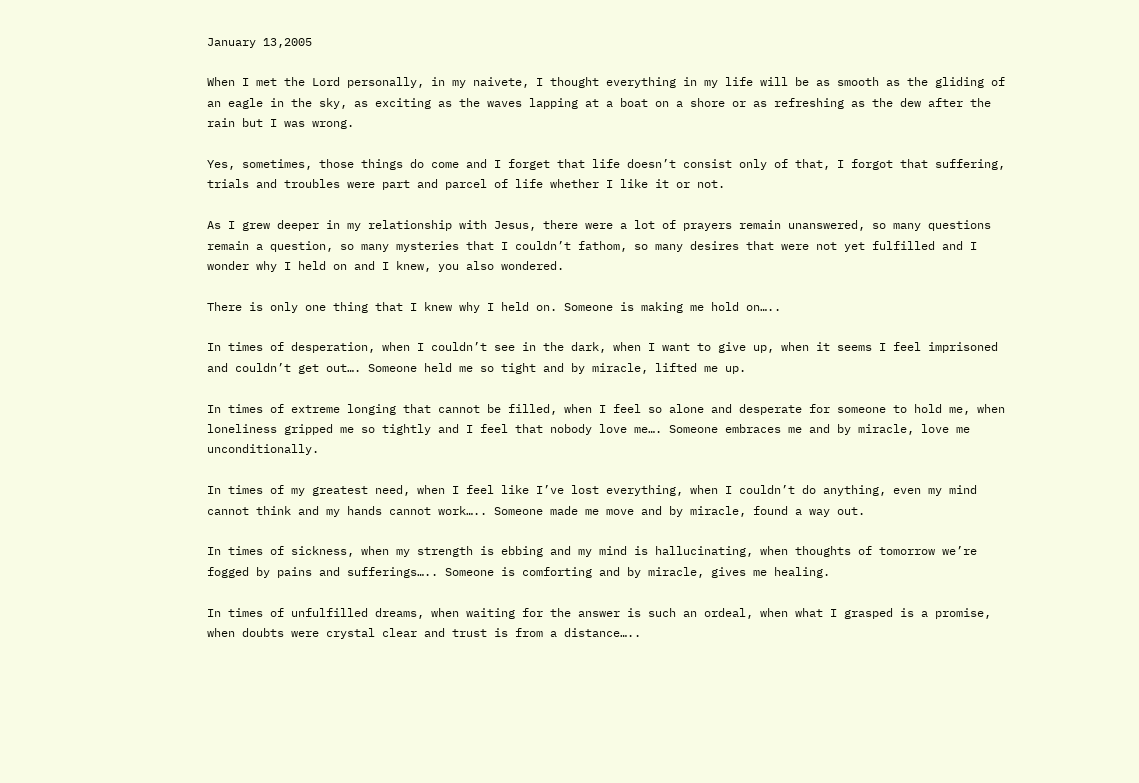January 13,2005

When I met the Lord personally, in my naivete, I thought everything in my life will be as smooth as the gliding of an eagle in the sky, as exciting as the waves lapping at a boat on a shore or as refreshing as the dew after the rain but I was wrong.

Yes, sometimes, those things do come and I forget that life doesn’t consist only of that, I forgot that suffering, trials and troubles were part and parcel of life whether I like it or not.

As I grew deeper in my relationship with Jesus, there were a lot of prayers remain unanswered, so many questions remain a question, so many mysteries that I couldn’t fathom, so many desires that were not yet fulfilled and I wonder why I held on and I knew, you also wondered.

There is only one thing that I knew why I held on. Someone is making me hold on…..

In times of desperation, when I couldn’t see in the dark, when I want to give up, when it seems I feel imprisoned and couldn’t get out…. Someone held me so tight and by miracle, lifted me up.

In times of extreme longing that cannot be filled, when I feel so alone and desperate for someone to hold me, when loneliness gripped me so tightly and I feel that nobody love me…. Someone embraces me and by miracle, love me unconditionally.

In times of my greatest need, when I feel like I’ve lost everything, when I couldn’t do anything, even my mind cannot think and my hands cannot work….. Someone made me move and by miracle, found a way out.

In times of sickness, when my strength is ebbing and my mind is hallucinating, when thoughts of tomorrow we’re fogged by pains and sufferings….. Someone is comforting and by miracle, gives me healing.

In times of unfulfilled dreams, when waiting for the answer is such an ordeal, when what I grasped is a promise, when doubts were crystal clear and trust is from a distance…..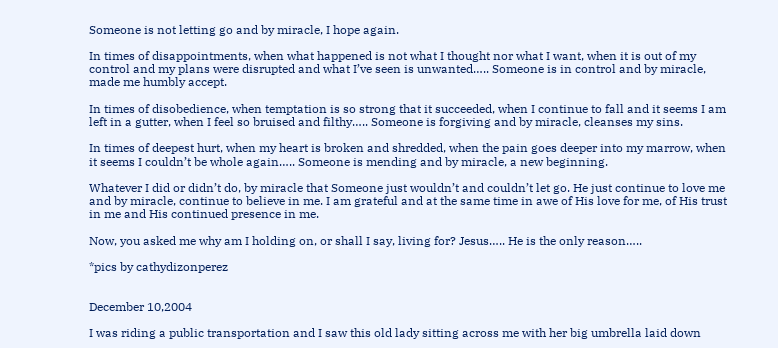Someone is not letting go and by miracle, I hope again.

In times of disappointments, when what happened is not what I thought nor what I want, when it is out of my control and my plans were disrupted and what I’ve seen is unwanted….. Someone is in control and by miracle, made me humbly accept.

In times of disobedience, when temptation is so strong that it succeeded, when I continue to fall and it seems I am left in a gutter, when I feel so bruised and filthy….. Someone is forgiving and by miracle, cleanses my sins.

In times of deepest hurt, when my heart is broken and shredded, when the pain goes deeper into my marrow, when it seems I couldn’t be whole again….. Someone is mending and by miracle, a new beginning.

Whatever I did or didn’t do, by miracle that Someone just wouldn’t and couldn’t let go. He just continue to love me and by miracle, continue to believe in me. I am grateful and at the same time in awe of His love for me, of His trust in me and His continued presence in me.

Now, you asked me why am I holding on, or shall I say, living for? Jesus….. He is the only reason…..

*pics by cathydizonperez


December 10,2004

I was riding a public transportation and I saw this old lady sitting across me with her big umbrella laid down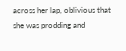across her lap, oblivious that she was prodding and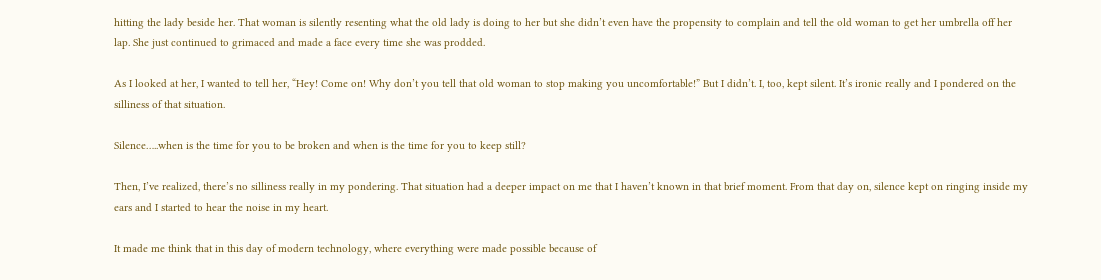hitting the lady beside her. That woman is silently resenting what the old lady is doing to her but she didn’t even have the propensity to complain and tell the old woman to get her umbrella off her lap. She just continued to grimaced and made a face every time she was prodded.

As I looked at her, I wanted to tell her, “Hey! Come on! Why don’t you tell that old woman to stop making you uncomfortable!” But I didn’t. I, too, kept silent. It’s ironic really and I pondered on the silliness of that situation.

Silence…..when is the time for you to be broken and when is the time for you to keep still?

Then, I’ve realized, there’s no silliness really in my pondering. That situation had a deeper impact on me that I haven’t known in that brief moment. From that day on, silence kept on ringing inside my ears and I started to hear the noise in my heart.

It made me think that in this day of modern technology, where everything were made possible because of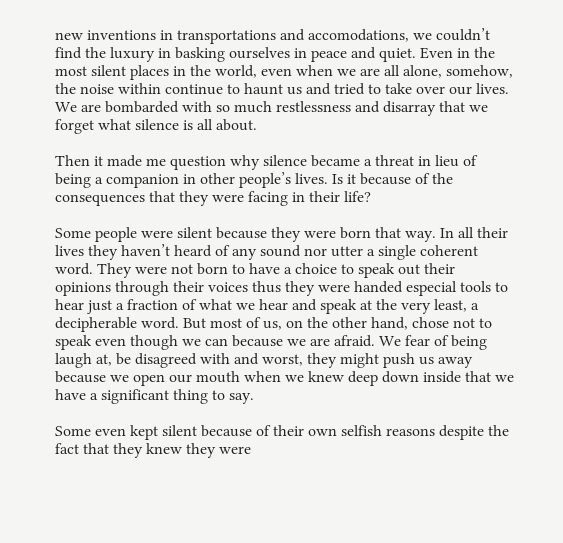new inventions in transportations and accomodations, we couldn’t find the luxury in basking ourselves in peace and quiet. Even in the most silent places in the world, even when we are all alone, somehow, the noise within continue to haunt us and tried to take over our lives. We are bombarded with so much restlessness and disarray that we forget what silence is all about.

Then it made me question why silence became a threat in lieu of being a companion in other people’s lives. Is it because of the consequences that they were facing in their life?

Some people were silent because they were born that way. In all their lives they haven’t heard of any sound nor utter a single coherent word. They were not born to have a choice to speak out their opinions through their voices thus they were handed especial tools to hear just a fraction of what we hear and speak at the very least, a decipherable word. But most of us, on the other hand, chose not to speak even though we can because we are afraid. We fear of being laugh at, be disagreed with and worst, they might push us away because we open our mouth when we knew deep down inside that we have a significant thing to say.

Some even kept silent because of their own selfish reasons despite the fact that they knew they were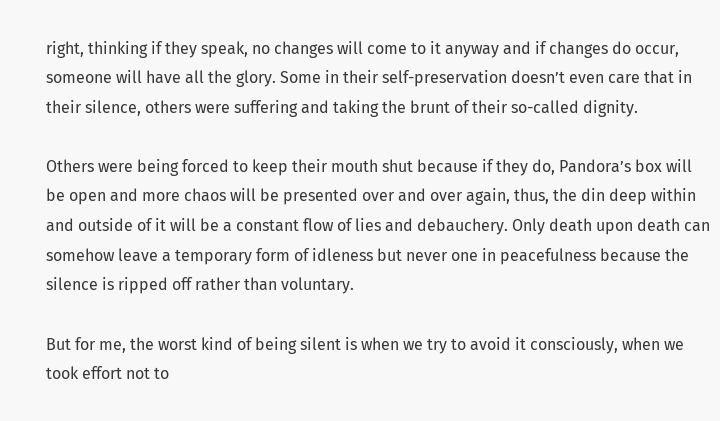right, thinking if they speak, no changes will come to it anyway and if changes do occur, someone will have all the glory. Some in their self-preservation doesn’t even care that in their silence, others were suffering and taking the brunt of their so-called dignity.

Others were being forced to keep their mouth shut because if they do, Pandora’s box will be open and more chaos will be presented over and over again, thus, the din deep within and outside of it will be a constant flow of lies and debauchery. Only death upon death can somehow leave a temporary form of idleness but never one in peacefulness because the silence is ripped off rather than voluntary.

But for me, the worst kind of being silent is when we try to avoid it consciously, when we took effort not to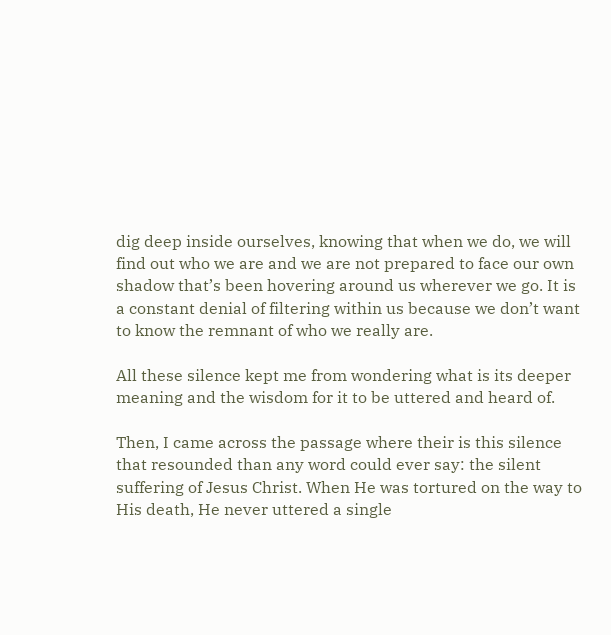dig deep inside ourselves, knowing that when we do, we will find out who we are and we are not prepared to face our own shadow that’s been hovering around us wherever we go. It is a constant denial of filtering within us because we don’t want to know the remnant of who we really are.

All these silence kept me from wondering what is its deeper meaning and the wisdom for it to be uttered and heard of.

Then, I came across the passage where their is this silence that resounded than any word could ever say: the silent suffering of Jesus Christ. When He was tortured on the way to His death, He never uttered a single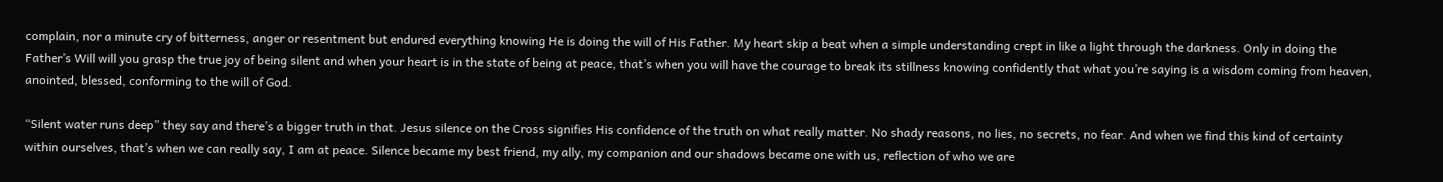complain, nor a minute cry of bitterness, anger or resentment but endured everything knowing He is doing the will of His Father. My heart skip a beat when a simple understanding crept in like a light through the darkness. Only in doing the Father’s Will will you grasp the true joy of being silent and when your heart is in the state of being at peace, that’s when you will have the courage to break its stillness knowing confidently that what you’re saying is a wisdom coming from heaven, anointed, blessed, conforming to the will of God.

“Silent water runs deep” they say and there’s a bigger truth in that. Jesus silence on the Cross signifies His confidence of the truth on what really matter. No shady reasons, no lies, no secrets, no fear. And when we find this kind of certainty within ourselves, that’s when we can really say, I am at peace. Silence became my best friend, my ally, my companion and our shadows became one with us, reflection of who we are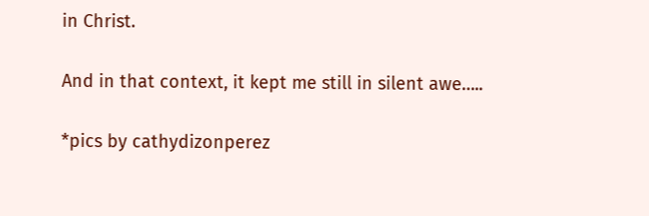in Christ.

And in that context, it kept me still in silent awe…..

*pics by cathydizonperez